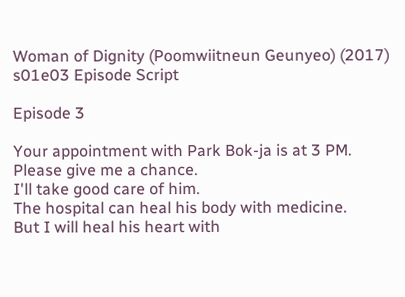Woman of Dignity (Poomwiitneun Geunyeo) (2017) s01e03 Episode Script

Episode 3

Your appointment with Park Bok-ja is at 3 PM.
Please give me a chance.
I'll take good care of him.
The hospital can heal his body with medicine.
But I will heal his heart with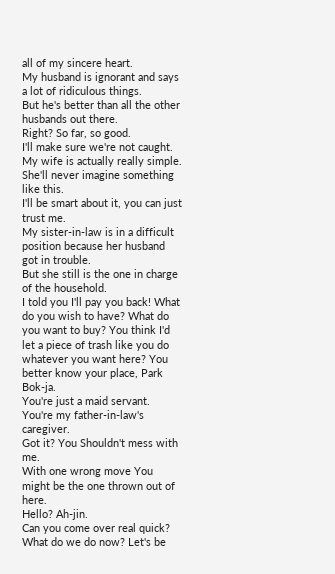all of my sincere heart.
My husband is ignorant and says a lot of ridiculous things.
But he's better than all the other husbands out there.
Right? So far, so good.
I'll make sure we're not caught.
My wife is actually really simple.
She'll never imagine something like this.
I'll be smart about it, you can just trust me.
My sister-in-law is in a difficult position because her husband got in trouble.
But she still is the one in charge of the household.
I told you I'll pay you back! What do you wish to have? What do you want to buy? You think I'd let a piece of trash like you do whatever you want here? You better know your place, Park Bok-ja.
You're just a maid servant.
You're my father-in-law's caregiver.
Got it? You Shouldn't mess with me.
With one wrong move You might be the one thrown out of here.
Hello? Ah-jin.
Can you come over real quick? What do we do now? Let's be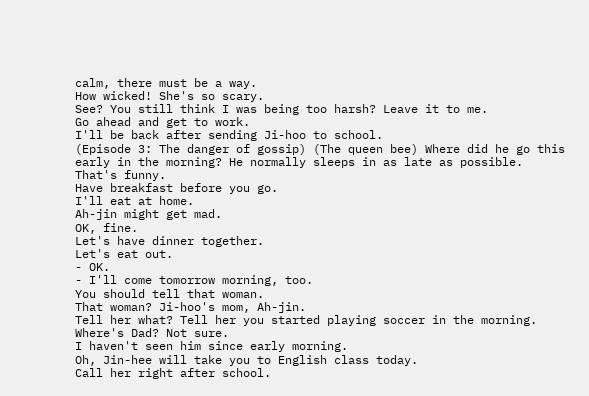calm, there must be a way.
How wicked! She's so scary.
See? You still think I was being too harsh? Leave it to me.
Go ahead and get to work.
I'll be back after sending Ji-hoo to school.
(Episode 3: The danger of gossip) (The queen bee) Where did he go this early in the morning? He normally sleeps in as late as possible.
That's funny.
Have breakfast before you go.
I'll eat at home.
Ah-jin might get mad.
OK, fine.
Let's have dinner together.
Let's eat out.
- OK.
- I'll come tomorrow morning, too.
You should tell that woman.
That woman? Ji-hoo's mom, Ah-jin.
Tell her what? Tell her you started playing soccer in the morning.
Where's Dad? Not sure.
I haven't seen him since early morning.
Oh, Jin-hee will take you to English class today.
Call her right after school.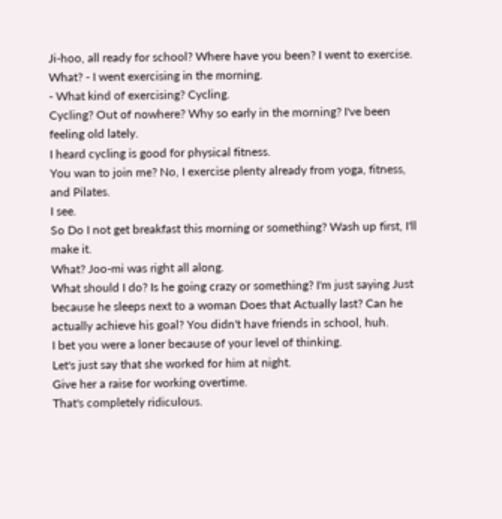Ji-hoo, all ready for school? Where have you been? I went to exercise.
What? - I went exercising in the morning.
- What kind of exercising? Cycling.
Cycling? Out of nowhere? Why so early in the morning? I've been feeling old lately.
I heard cycling is good for physical fitness.
You wan to join me? No, I exercise plenty already from yoga, fitness, and Pilates.
I see.
So Do I not get breakfast this morning or something? Wash up first, I'll make it.
What? Joo-mi was right all along.
What should I do? Is he going crazy or something? I'm just saying Just because he sleeps next to a woman Does that Actually last? Can he actually achieve his goal? You didn't have friends in school, huh.
I bet you were a loner because of your level of thinking.
Let's just say that she worked for him at night.
Give her a raise for working overtime.
That's completely ridiculous.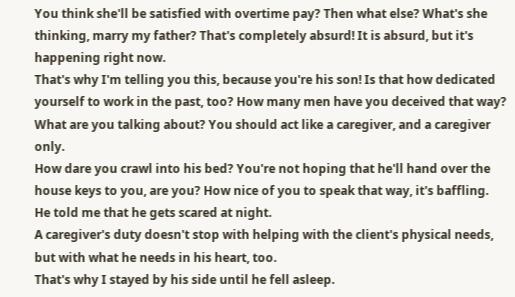You think she'll be satisfied with overtime pay? Then what else? What's she thinking, marry my father? That's completely absurd! It is absurd, but it's happening right now.
That's why I'm telling you this, because you're his son! Is that how dedicated yourself to work in the past, too? How many men have you deceived that way? What are you talking about? You should act like a caregiver, and a caregiver only.
How dare you crawl into his bed? You're not hoping that he'll hand over the house keys to you, are you? How nice of you to speak that way, it's baffling.
He told me that he gets scared at night.
A caregiver's duty doesn't stop with helping with the client's physical needs, but with what he needs in his heart, too.
That's why I stayed by his side until he fell asleep.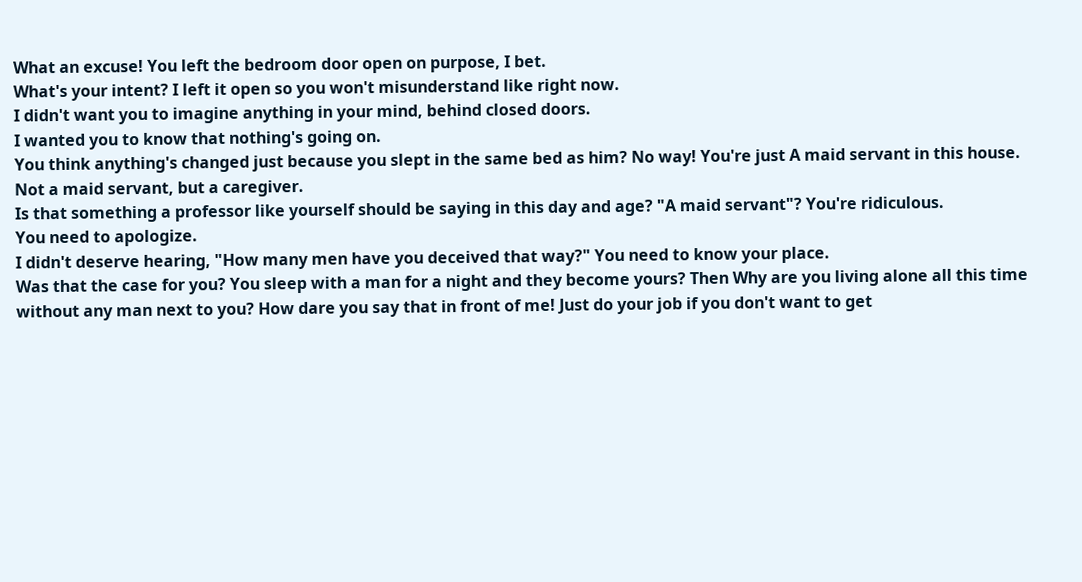What an excuse! You left the bedroom door open on purpose, I bet.
What's your intent? I left it open so you won't misunderstand like right now.
I didn't want you to imagine anything in your mind, behind closed doors.
I wanted you to know that nothing's going on.
You think anything's changed just because you slept in the same bed as him? No way! You're just A maid servant in this house.
Not a maid servant, but a caregiver.
Is that something a professor like yourself should be saying in this day and age? "A maid servant"? You're ridiculous.
You need to apologize.
I didn't deserve hearing, "How many men have you deceived that way?" You need to know your place.
Was that the case for you? You sleep with a man for a night and they become yours? Then Why are you living alone all this time without any man next to you? How dare you say that in front of me! Just do your job if you don't want to get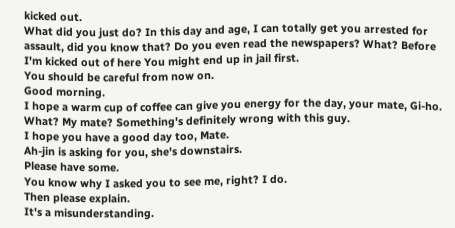kicked out.
What did you just do? In this day and age, I can totally get you arrested for assault, did you know that? Do you even read the newspapers? What? Before I'm kicked out of here You might end up in jail first.
You should be careful from now on.
Good morning.
I hope a warm cup of coffee can give you energy for the day, your mate, Gi-ho.
What? My mate? Something's definitely wrong with this guy.
I hope you have a good day too, Mate.
Ah-jin is asking for you, she's downstairs.
Please have some.
You know why I asked you to see me, right? I do.
Then please explain.
It's a misunderstanding.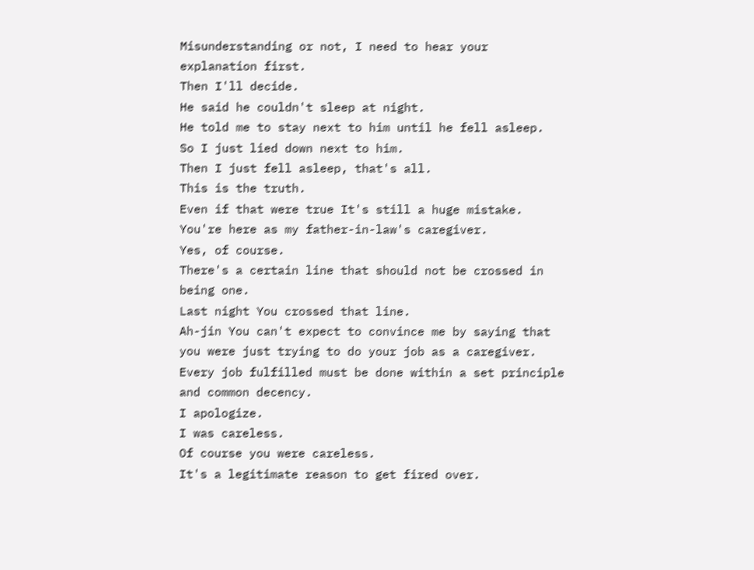Misunderstanding or not, I need to hear your explanation first.
Then I'll decide.
He said he couldn't sleep at night.
He told me to stay next to him until he fell asleep.
So I just lied down next to him.
Then I just fell asleep, that's all.
This is the truth.
Even if that were true It's still a huge mistake.
You're here as my father-in-law's caregiver.
Yes, of course.
There's a certain line that should not be crossed in being one.
Last night You crossed that line.
Ah-jin You can't expect to convince me by saying that you were just trying to do your job as a caregiver.
Every job fulfilled must be done within a set principle and common decency.
I apologize.
I was careless.
Of course you were careless.
It's a legitimate reason to get fired over.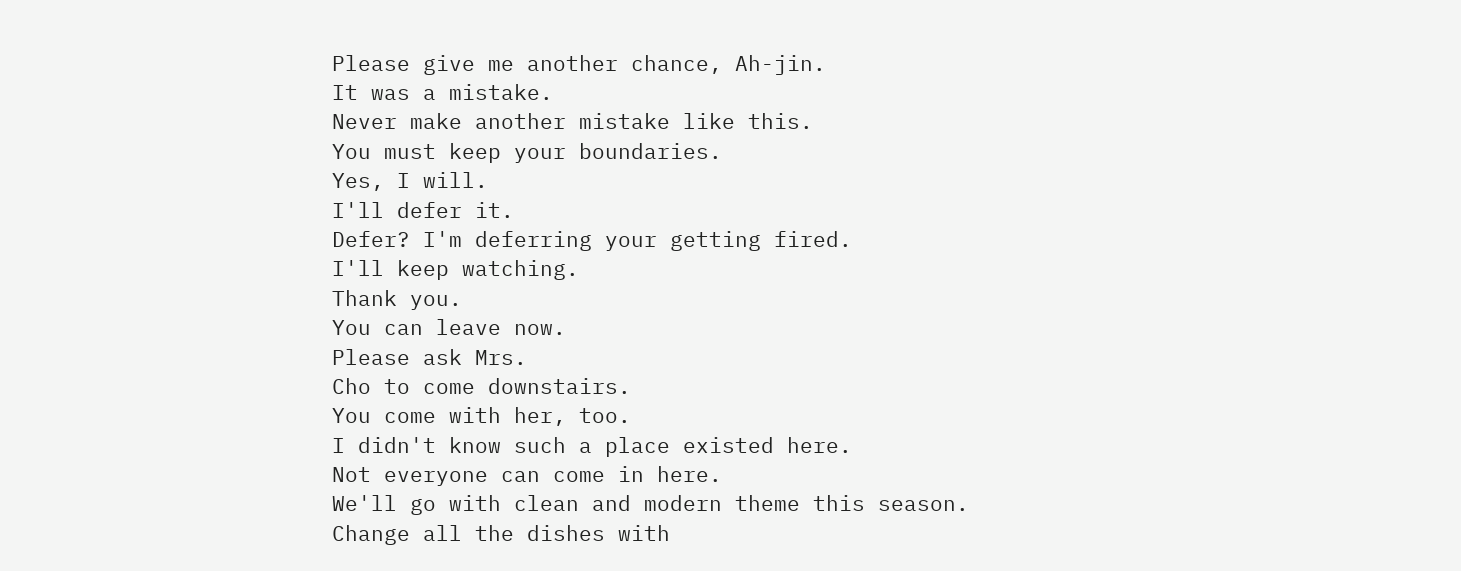Please give me another chance, Ah-jin.
It was a mistake.
Never make another mistake like this.
You must keep your boundaries.
Yes, I will.
I'll defer it.
Defer? I'm deferring your getting fired.
I'll keep watching.
Thank you.
You can leave now.
Please ask Mrs.
Cho to come downstairs.
You come with her, too.
I didn't know such a place existed here.
Not everyone can come in here.
We'll go with clean and modern theme this season.
Change all the dishes with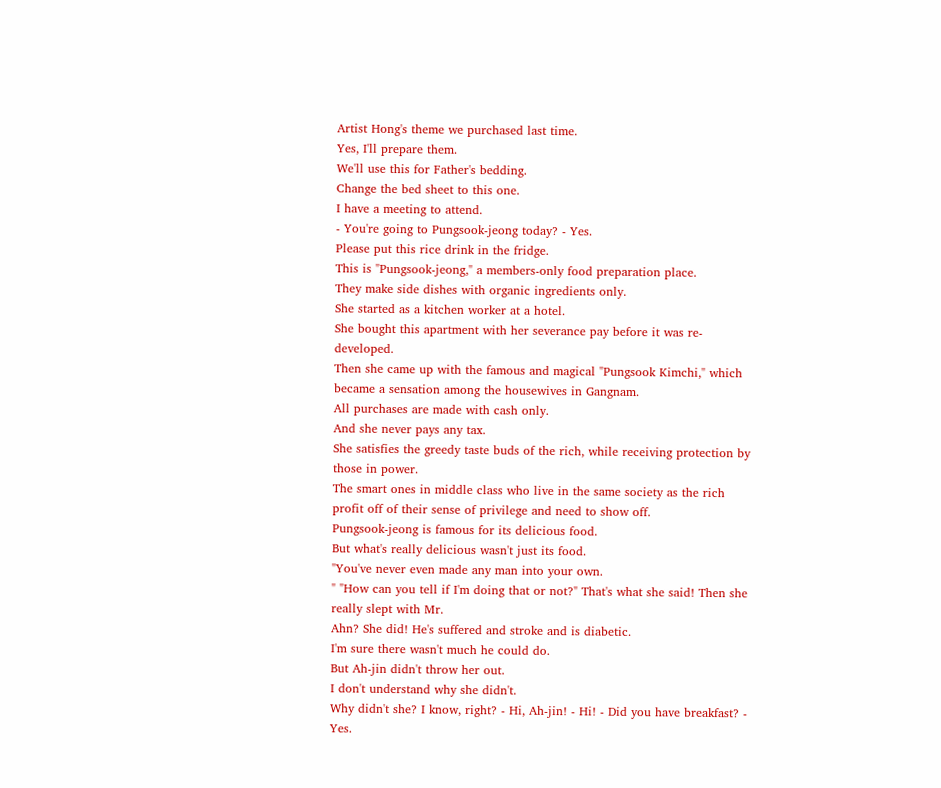Artist Hong's theme we purchased last time.
Yes, I'll prepare them.
We'll use this for Father's bedding.
Change the bed sheet to this one.
I have a meeting to attend.
- You're going to Pungsook-jeong today? - Yes.
Please put this rice drink in the fridge.
This is "Pungsook-jeong," a members-only food preparation place.
They make side dishes with organic ingredients only.
She started as a kitchen worker at a hotel.
She bought this apartment with her severance pay before it was re-developed.
Then she came up with the famous and magical "Pungsook Kimchi," which became a sensation among the housewives in Gangnam.
All purchases are made with cash only.
And she never pays any tax.
She satisfies the greedy taste buds of the rich, while receiving protection by those in power.
The smart ones in middle class who live in the same society as the rich profit off of their sense of privilege and need to show off.
Pungsook-jeong is famous for its delicious food.
But what's really delicious wasn't just its food.
"You've never even made any man into your own.
" "How can you tell if I'm doing that or not?" That's what she said! Then she really slept with Mr.
Ahn? She did! He's suffered and stroke and is diabetic.
I'm sure there wasn't much he could do.
But Ah-jin didn't throw her out.
I don't understand why she didn't.
Why didn't she? I know, right? - Hi, Ah-jin! - Hi! - Did you have breakfast? - Yes.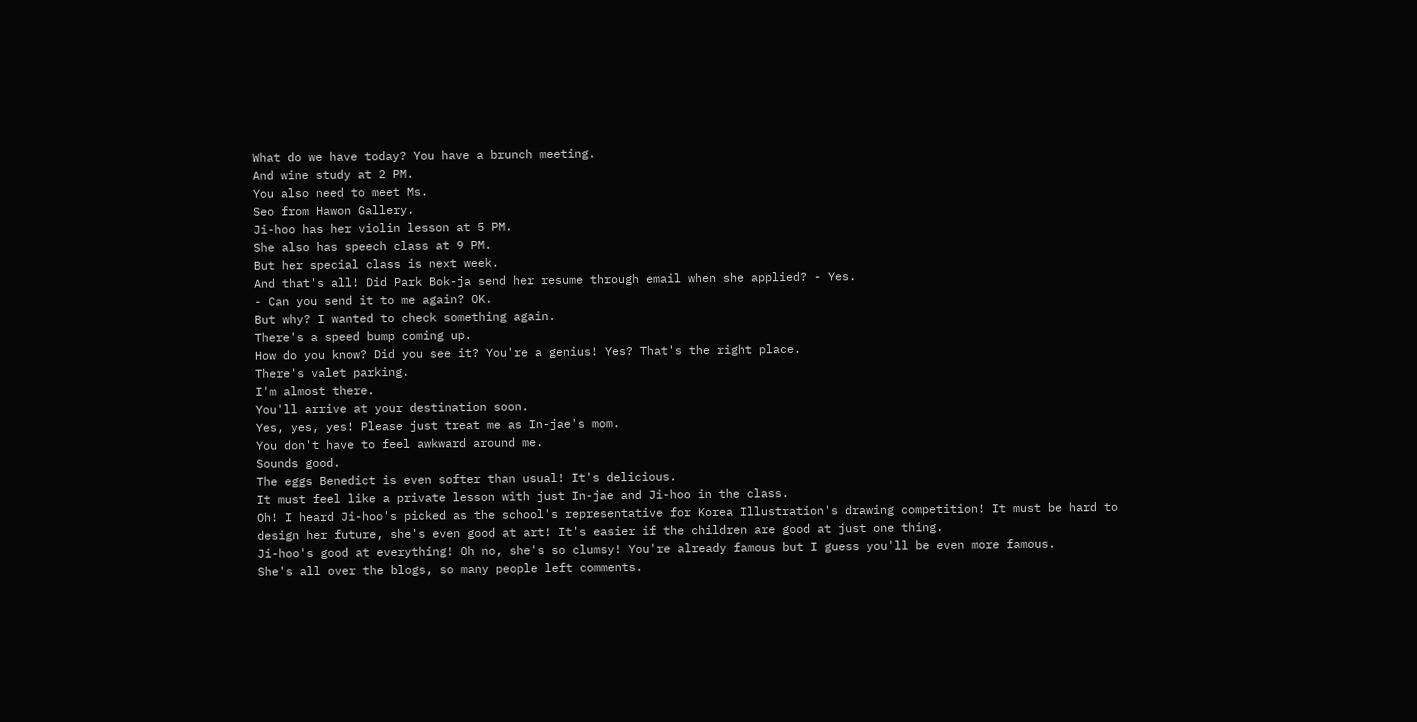What do we have today? You have a brunch meeting.
And wine study at 2 PM.
You also need to meet Ms.
Seo from Hawon Gallery.
Ji-hoo has her violin lesson at 5 PM.
She also has speech class at 9 PM.
But her special class is next week.
And that's all! Did Park Bok-ja send her resume through email when she applied? - Yes.
- Can you send it to me again? OK.
But why? I wanted to check something again.
There's a speed bump coming up.
How do you know? Did you see it? You're a genius! Yes? That's the right place.
There's valet parking.
I'm almost there.
You'll arrive at your destination soon.
Yes, yes, yes! Please just treat me as In-jae's mom.
You don't have to feel awkward around me.
Sounds good.
The eggs Benedict is even softer than usual! It's delicious.
It must feel like a private lesson with just In-jae and Ji-hoo in the class.
Oh! I heard Ji-hoo's picked as the school's representative for Korea Illustration's drawing competition! It must be hard to design her future, she's even good at art! It's easier if the children are good at just one thing.
Ji-hoo's good at everything! Oh no, she's so clumsy! You're already famous but I guess you'll be even more famous.
She's all over the blogs, so many people left comments.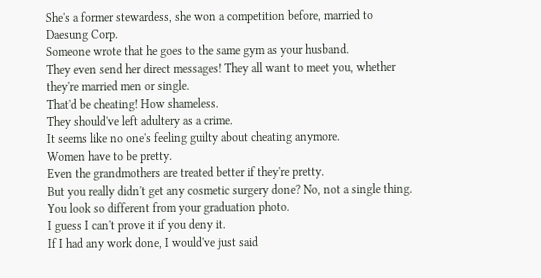She's a former stewardess, she won a competition before, married to Daesung Corp.
Someone wrote that he goes to the same gym as your husband.
They even send her direct messages! They all want to meet you, whether they're married men or single.
That'd be cheating! How shameless.
They should've left adultery as a crime.
It seems like no one's feeling guilty about cheating anymore.
Women have to be pretty.
Even the grandmothers are treated better if they're pretty.
But you really didn't get any cosmetic surgery done? No, not a single thing.
You look so different from your graduation photo.
I guess I can't prove it if you deny it.
If I had any work done, I would've just said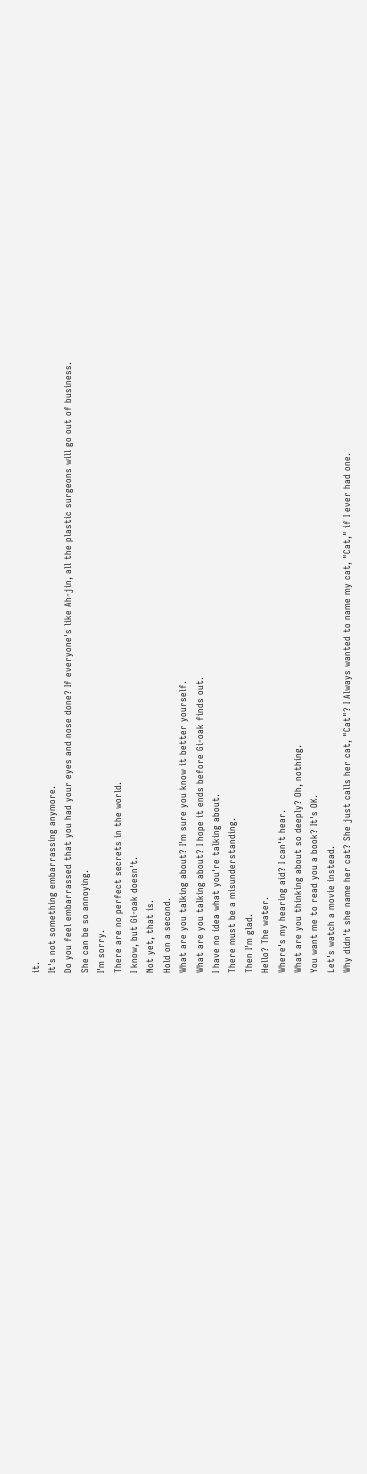it.
It's not something embarrassing anymore.
Do you feel embarrassed that you had your eyes and nose done? If everyone's like Ah-jin, all the plastic surgeons will go out of business.
She can be so annoying.
I'm sorry.
There are no perfect secrets in the world.
I know, but Gi-oak doesn't.
Not yet, that is.
Hold on a second.
What are you talking about? I'm sure you know it better yourself.
What are you talking about? I hope it ends before Gi-oak finds out.
I have no idea what you're talking about.
There must be a misunderstanding.
Then I'm glad.
Hello? The water.
Where's my hearing aid? I can't hear.
What are you thinking about so deeply? Oh, nothing.
You want me to read you a book? It's OK.
Let's watch a movie instead.
Why didn't she name her cat? She just calls her cat, "Cat"? I Always wanted to name my cat, "Cat," if I ever had one.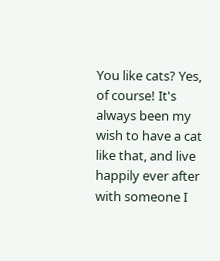You like cats? Yes, of course! It's always been my wish to have a cat like that, and live happily ever after with someone I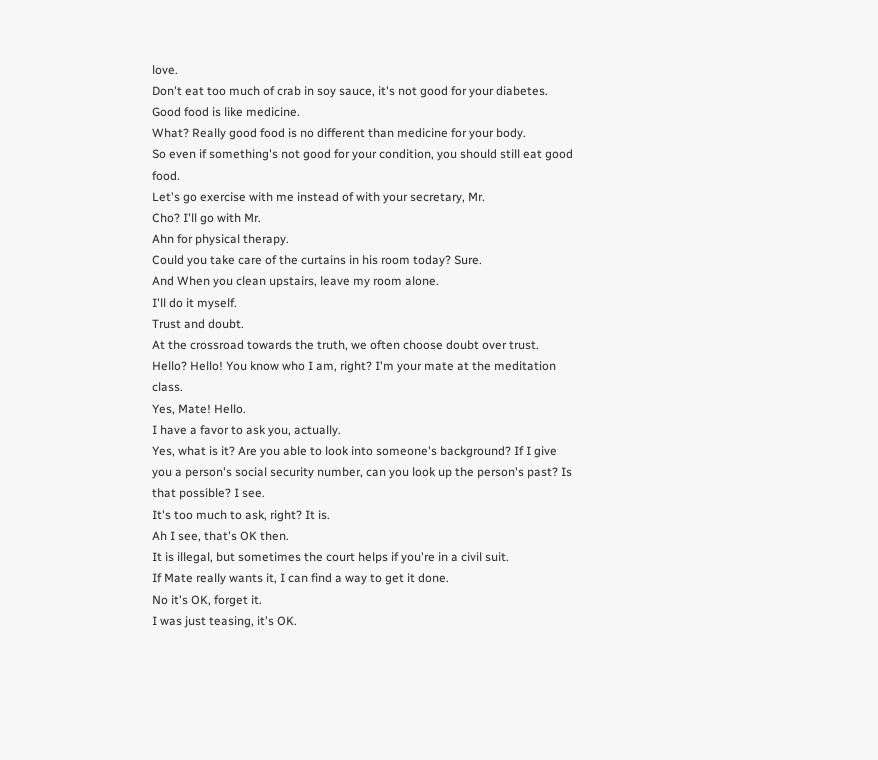love.
Don't eat too much of crab in soy sauce, it's not good for your diabetes.
Good food is like medicine.
What? Really good food is no different than medicine for your body.
So even if something's not good for your condition, you should still eat good food.
Let's go exercise with me instead of with your secretary, Mr.
Cho? I'll go with Mr.
Ahn for physical therapy.
Could you take care of the curtains in his room today? Sure.
And When you clean upstairs, leave my room alone.
I'll do it myself.
Trust and doubt.
At the crossroad towards the truth, we often choose doubt over trust.
Hello? Hello! You know who I am, right? I'm your mate at the meditation class.
Yes, Mate! Hello.
I have a favor to ask you, actually.
Yes, what is it? Are you able to look into someone's background? If I give you a person's social security number, can you look up the person's past? Is that possible? I see.
It's too much to ask, right? It is.
Ah I see, that's OK then.
It is illegal, but sometimes the court helps if you're in a civil suit.
If Mate really wants it, I can find a way to get it done.
No it's OK, forget it.
I was just teasing, it's OK.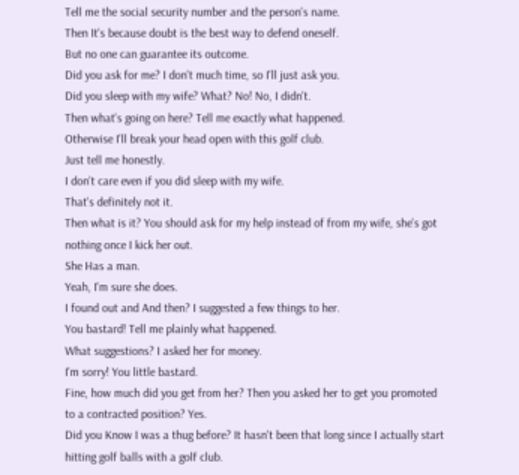Tell me the social security number and the person's name.
Then It's because doubt is the best way to defend oneself.
But no one can guarantee its outcome.
Did you ask for me? I don't much time, so I'll just ask you.
Did you sleep with my wife? What? No! No, I didn't.
Then what's going on here? Tell me exactly what happened.
Otherwise I'll break your head open with this golf club.
Just tell me honestly.
I don't care even if you did sleep with my wife.
That's definitely not it.
Then what is it? You should ask for my help instead of from my wife, she's got nothing once I kick her out.
She Has a man.
Yeah, I'm sure she does.
I found out and And then? I suggested a few things to her.
You bastard! Tell me plainly what happened.
What suggestions? I asked her for money.
I'm sorry! You little bastard.
Fine, how much did you get from her? Then you asked her to get you promoted to a contracted position? Yes.
Did you Know I was a thug before? It hasn't been that long since I actually start hitting golf balls with a golf club.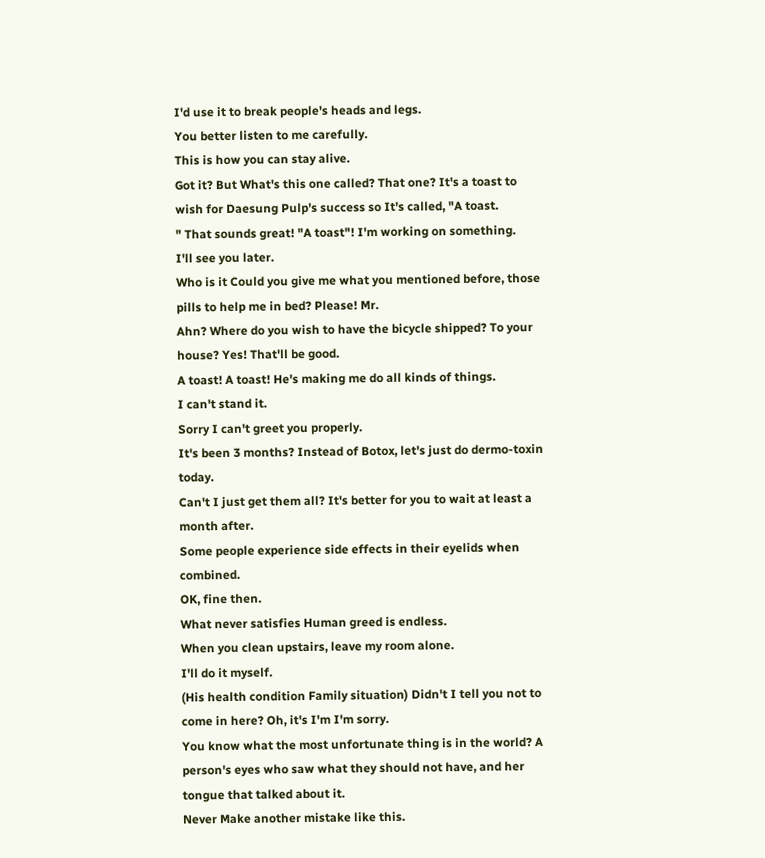I'd use it to break people's heads and legs.
You better listen to me carefully.
This is how you can stay alive.
Got it? But What's this one called? That one? It's a toast to wish for Daesung Pulp's success so It's called, "A toast.
" That sounds great! "A toast"! I'm working on something.
I'll see you later.
Who is it Could you give me what you mentioned before, those pills to help me in bed? Please! Mr.
Ahn? Where do you wish to have the bicycle shipped? To your house? Yes! That'll be good.
A toast! A toast! He's making me do all kinds of things.
I can't stand it.
Sorry I can't greet you properly.
It's been 3 months? Instead of Botox, let's just do dermo-toxin today.
Can't I just get them all? It's better for you to wait at least a month after.
Some people experience side effects in their eyelids when combined.
OK, fine then.
What never satisfies Human greed is endless.
When you clean upstairs, leave my room alone.
I'll do it myself.
(His health condition Family situation) Didn't I tell you not to come in here? Oh, it's I'm I'm sorry.
You know what the most unfortunate thing is in the world? A person's eyes who saw what they should not have, and her tongue that talked about it.
Never Make another mistake like this.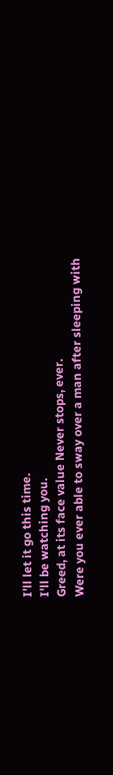I'll let it go this time.
I'll be watching you.
Greed, at its face value Never stops, ever.
Were you ever able to sway over a man after sleeping with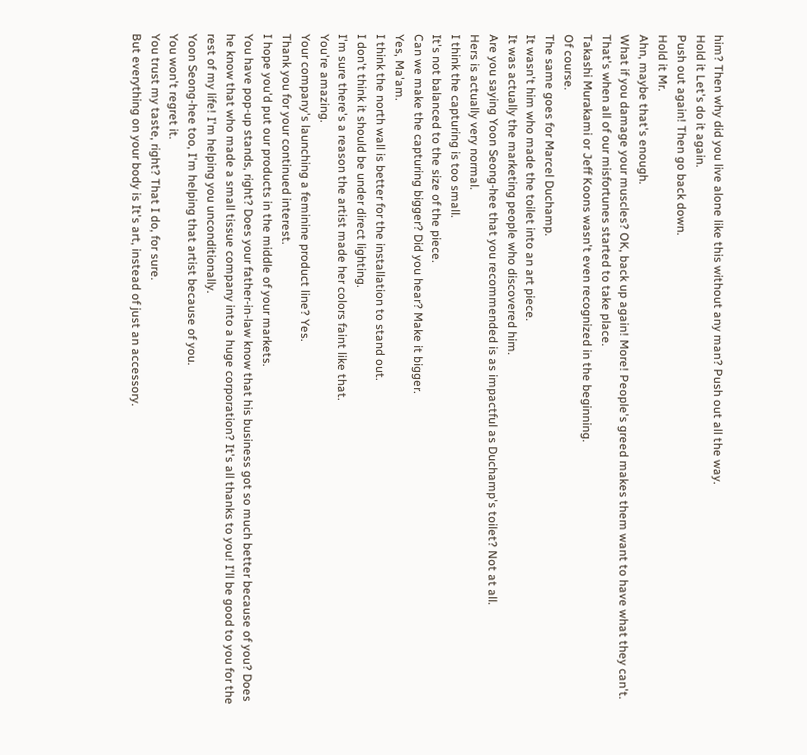him? Then why did you live alone like this without any man? Push out all the way.
Hold it Let's do it again.
Push out again! Then go back down.
Hold it Mr.
Ahn, maybe that's enough.
What if you damage your muscles? OK, back up again! More! People's greed makes them want to have what they can't.
That's when all of our misfortunes started to take place.
Takashi Murakami or Jeff Koons wasn't even recognized in the beginning.
Of course.
The same goes for Marcel Duchamp.
It wasn't him who made the toilet into an art piece.
It was actually the marketing people who discovered him.
Are you saying Yoon Seong-hee that you recommended is as impactful as Duchamp's toilet? Not at all.
Hers is actually very normal.
I think the capturing is too small.
It's not balanced to the size of the piece.
Can we make the capturing bigger? Did you hear? Make it bigger.
Yes, Ma'am.
I think the north wall is better for the installation to stand out.
I don't think it should be under direct lighting.
I'm sure there's a reason the artist made her colors faint like that.
You're amazing.
Your company's launching a feminine product line? Yes.
Thank you for your continued interest.
I hope you'd put our products in the middle of your markets.
You have pop-up stands, right? Does your father-in-law know that his business got so much better because of you? Does he know that who made a small tissue company into a huge corporation? It's all thanks to you! I'll be good to you for the rest of my life! I'm helping you unconditionally.
Yoon Seong-hee too, I'm helping that artist because of you.
You won't regret it.
You trust my taste, right? That I do, for sure.
But everything on your body is It's art, instead of just an accessory.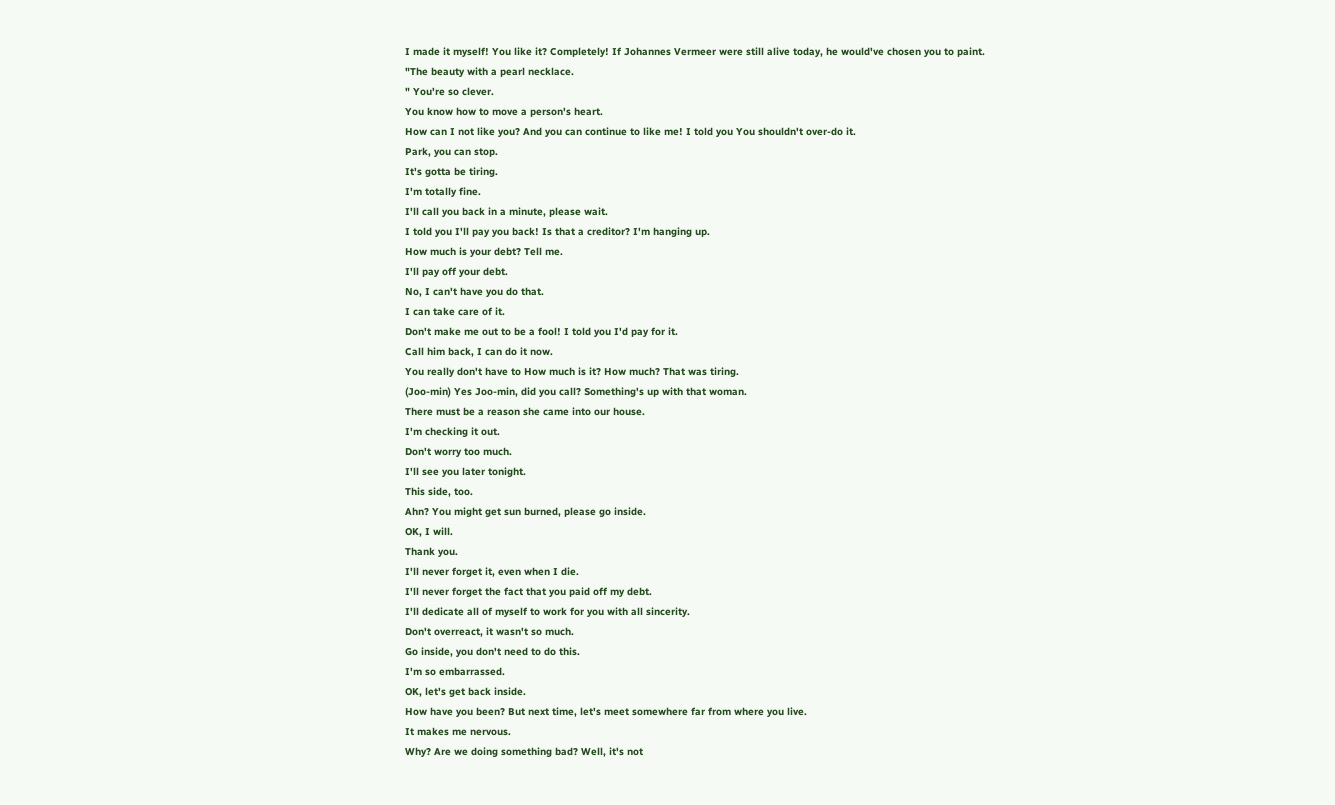I made it myself! You like it? Completely! If Johannes Vermeer were still alive today, he would've chosen you to paint.
"The beauty with a pearl necklace.
" You're so clever.
You know how to move a person's heart.
How can I not like you? And you can continue to like me! I told you You shouldn't over-do it.
Park, you can stop.
It's gotta be tiring.
I'm totally fine.
I'll call you back in a minute, please wait.
I told you I'll pay you back! Is that a creditor? I'm hanging up.
How much is your debt? Tell me.
I'll pay off your debt.
No, I can't have you do that.
I can take care of it.
Don't make me out to be a fool! I told you I'd pay for it.
Call him back, I can do it now.
You really don't have to How much is it? How much? That was tiring.
(Joo-min) Yes Joo-min, did you call? Something's up with that woman.
There must be a reason she came into our house.
I'm checking it out.
Don't worry too much.
I'll see you later tonight.
This side, too.
Ahn? You might get sun burned, please go inside.
OK, I will.
Thank you.
I'll never forget it, even when I die.
I'll never forget the fact that you paid off my debt.
I'll dedicate all of myself to work for you with all sincerity.
Don't overreact, it wasn't so much.
Go inside, you don't need to do this.
I'm so embarrassed.
OK, let's get back inside.
How have you been? But next time, let's meet somewhere far from where you live.
It makes me nervous.
Why? Are we doing something bad? Well, it's not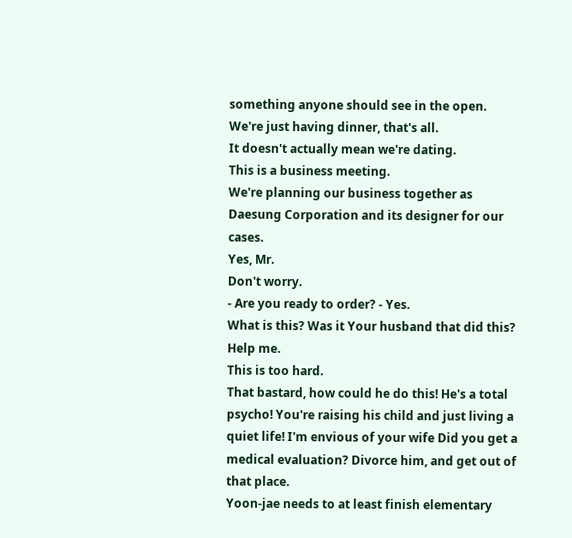something anyone should see in the open.
We're just having dinner, that's all.
It doesn't actually mean we're dating.
This is a business meeting.
We're planning our business together as Daesung Corporation and its designer for our cases.
Yes, Mr.
Don't worry.
- Are you ready to order? - Yes.
What is this? Was it Your husband that did this? Help me.
This is too hard.
That bastard, how could he do this! He's a total psycho! You're raising his child and just living a quiet life! I'm envious of your wife Did you get a medical evaluation? Divorce him, and get out of that place.
Yoon-jae needs to at least finish elementary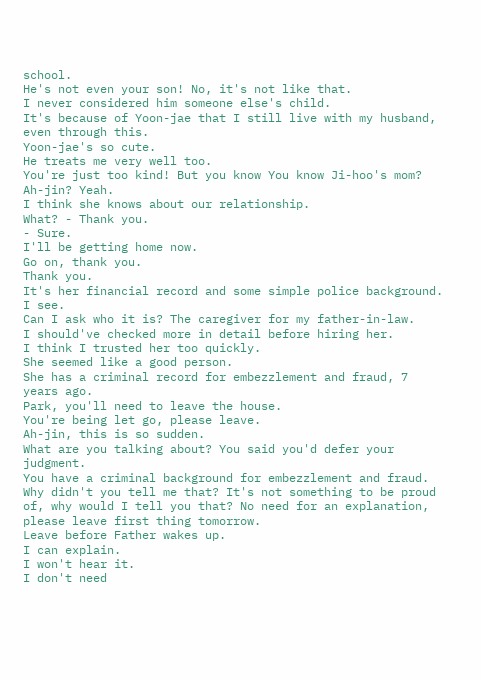school.
He's not even your son! No, it's not like that.
I never considered him someone else's child.
It's because of Yoon-jae that I still live with my husband, even through this.
Yoon-jae's so cute.
He treats me very well too.
You're just too kind! But you know You know Ji-hoo's mom? Ah-jin? Yeah.
I think she knows about our relationship.
What? - Thank you.
- Sure.
I'll be getting home now.
Go on, thank you.
Thank you.
It's her financial record and some simple police background.
I see.
Can I ask who it is? The caregiver for my father-in-law.
I should've checked more in detail before hiring her.
I think I trusted her too quickly.
She seemed like a good person.
She has a criminal record for embezzlement and fraud, 7 years ago.
Park, you'll need to leave the house.
You're being let go, please leave.
Ah-jin, this is so sudden.
What are you talking about? You said you'd defer your judgment.
You have a criminal background for embezzlement and fraud.
Why didn't you tell me that? It's not something to be proud of, why would I tell you that? No need for an explanation, please leave first thing tomorrow.
Leave before Father wakes up.
I can explain.
I won't hear it.
I don't need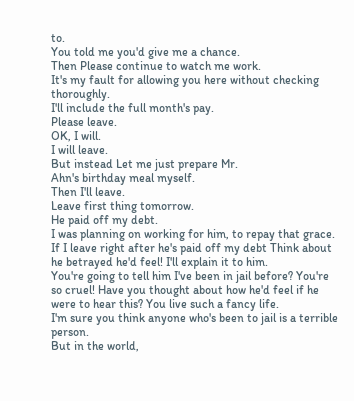to.
You told me you'd give me a chance.
Then Please continue to watch me work.
It's my fault for allowing you here without checking thoroughly.
I'll include the full month's pay.
Please leave.
OK, I will.
I will leave.
But instead Let me just prepare Mr.
Ahn's birthday meal myself.
Then I'll leave.
Leave first thing tomorrow.
He paid off my debt.
I was planning on working for him, to repay that grace.
If I leave right after he's paid off my debt Think about he betrayed he'd feel! I'll explain it to him.
You're going to tell him I've been in jail before? You're so cruel! Have you thought about how he'd feel if he were to hear this? You live such a fancy life.
I'm sure you think anyone who's been to jail is a terrible person.
But in the world,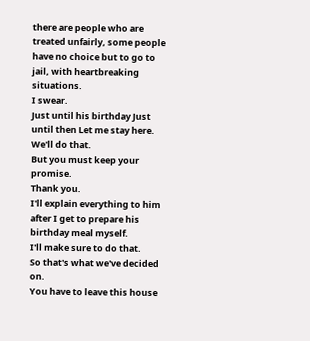there are people who are treated unfairly, some people have no choice but to go to jail, with heartbreaking situations.
I swear.
Just until his birthday Just until then Let me stay here.
We'll do that.
But you must keep your promise.
Thank you.
I'll explain everything to him after I get to prepare his birthday meal myself.
I'll make sure to do that.
So that's what we've decided on.
You have to leave this house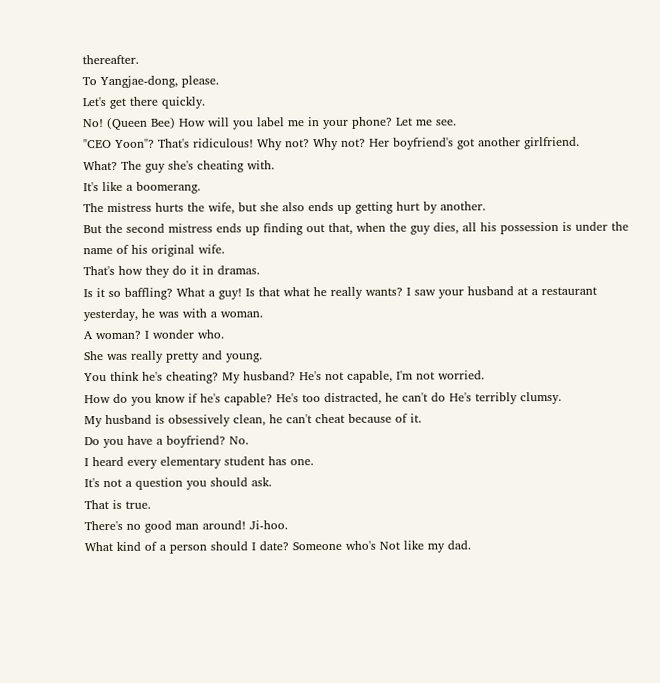thereafter.
To Yangjae-dong, please.
Let's get there quickly.
No! (Queen Bee) How will you label me in your phone? Let me see.
"CEO Yoon"? That's ridiculous! Why not? Why not? Her boyfriend's got another girlfriend.
What? The guy she's cheating with.
It's like a boomerang.
The mistress hurts the wife, but she also ends up getting hurt by another.
But the second mistress ends up finding out that, when the guy dies, all his possession is under the name of his original wife.
That's how they do it in dramas.
Is it so baffling? What a guy! Is that what he really wants? I saw your husband at a restaurant yesterday, he was with a woman.
A woman? I wonder who.
She was really pretty and young.
You think he's cheating? My husband? He's not capable, I'm not worried.
How do you know if he's capable? He's too distracted, he can't do He's terribly clumsy.
My husband is obsessively clean, he can't cheat because of it.
Do you have a boyfriend? No.
I heard every elementary student has one.
It's not a question you should ask.
That is true.
There's no good man around! Ji-hoo.
What kind of a person should I date? Someone who's Not like my dad.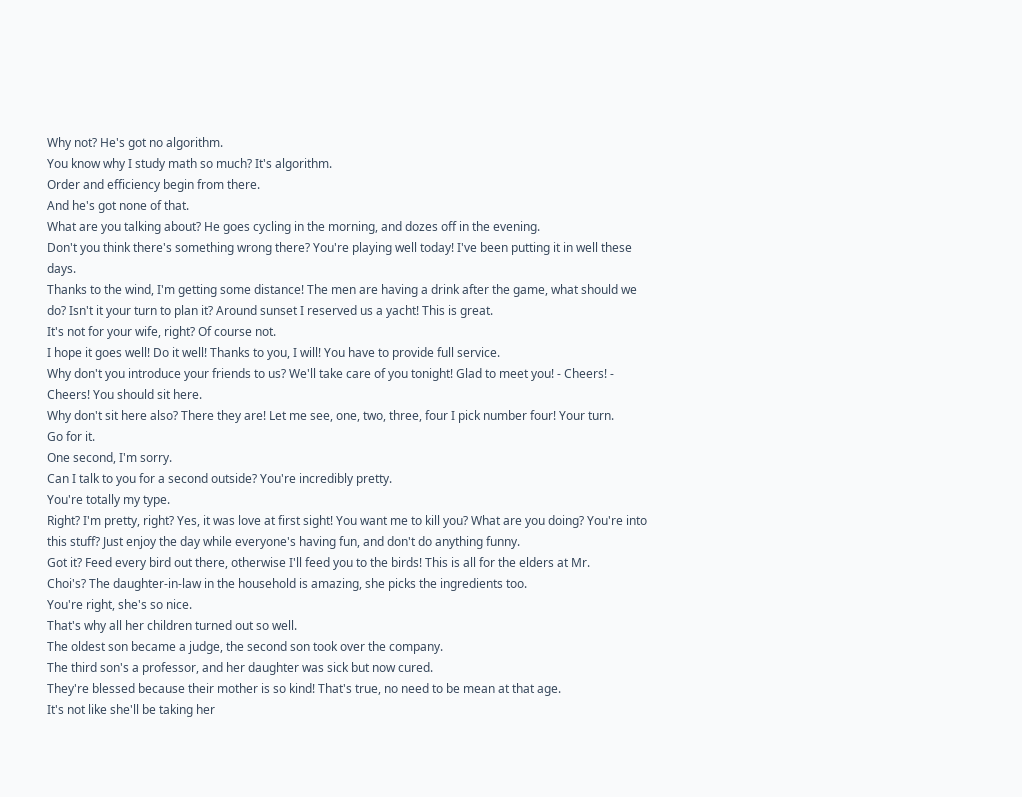Why not? He's got no algorithm.
You know why I study math so much? It's algorithm.
Order and efficiency begin from there.
And he's got none of that.
What are you talking about? He goes cycling in the morning, and dozes off in the evening.
Don't you think there's something wrong there? You're playing well today! I've been putting it in well these days.
Thanks to the wind, I'm getting some distance! The men are having a drink after the game, what should we do? Isn't it your turn to plan it? Around sunset I reserved us a yacht! This is great.
It's not for your wife, right? Of course not.
I hope it goes well! Do it well! Thanks to you, I will! You have to provide full service.
Why don't you introduce your friends to us? We'll take care of you tonight! Glad to meet you! - Cheers! - Cheers! You should sit here.
Why don't sit here also? There they are! Let me see, one, two, three, four I pick number four! Your turn.
Go for it.
One second, I'm sorry.
Can I talk to you for a second outside? You're incredibly pretty.
You're totally my type.
Right? I'm pretty, right? Yes, it was love at first sight! You want me to kill you? What are you doing? You're into this stuff? Just enjoy the day while everyone's having fun, and don't do anything funny.
Got it? Feed every bird out there, otherwise I'll feed you to the birds! This is all for the elders at Mr.
Choi's? The daughter-in-law in the household is amazing, she picks the ingredients too.
You're right, she's so nice.
That's why all her children turned out so well.
The oldest son became a judge, the second son took over the company.
The third son's a professor, and her daughter was sick but now cured.
They're blessed because their mother is so kind! That's true, no need to be mean at that age.
It's not like she'll be taking her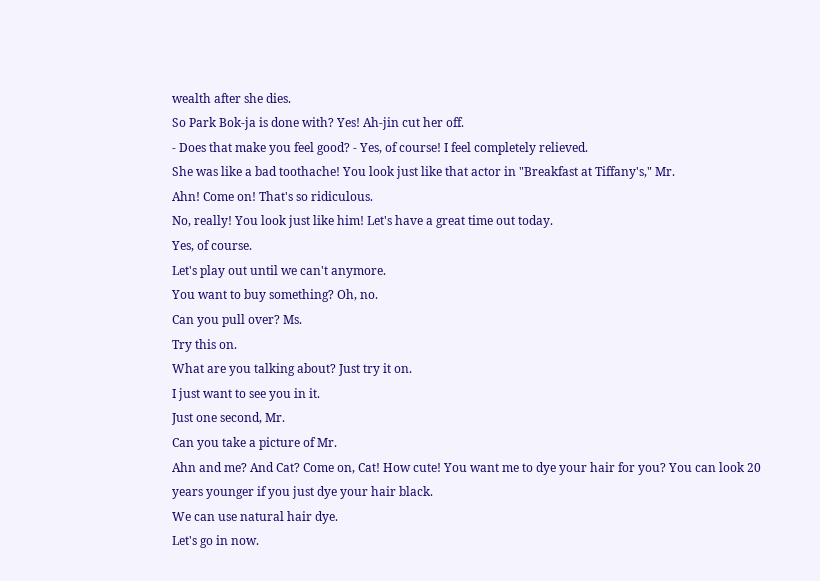wealth after she dies.
So Park Bok-ja is done with? Yes! Ah-jin cut her off.
- Does that make you feel good? - Yes, of course! I feel completely relieved.
She was like a bad toothache! You look just like that actor in "Breakfast at Tiffany's," Mr.
Ahn! Come on! That's so ridiculous.
No, really! You look just like him! Let's have a great time out today.
Yes, of course.
Let's play out until we can't anymore.
You want to buy something? Oh, no.
Can you pull over? Ms.
Try this on.
What are you talking about? Just try it on.
I just want to see you in it.
Just one second, Mr.
Can you take a picture of Mr.
Ahn and me? And Cat? Come on, Cat! How cute! You want me to dye your hair for you? You can look 20 years younger if you just dye your hair black.
We can use natural hair dye.
Let's go in now.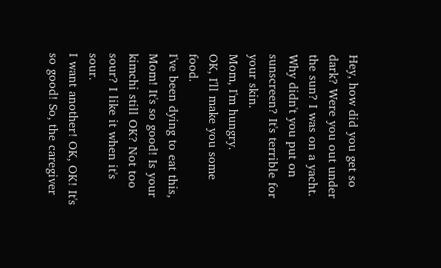Hey, how did you get so dark? Were you out under the sun? I was on a yacht.
Why didn't you put on sunscreen? It's terrible for your skin.
Mom, I'm hungry.
OK, I'll make you some food.
I've been dying to eat this, Mom! It's so good! Is your kimchi still OK? Not too sour? I like it when it's sour.
I want another! OK, OK! It's so good! So, the caregiver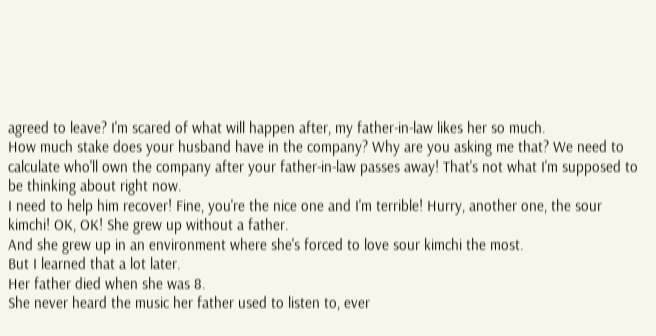agreed to leave? I'm scared of what will happen after, my father-in-law likes her so much.
How much stake does your husband have in the company? Why are you asking me that? We need to calculate who'll own the company after your father-in-law passes away! That's not what I'm supposed to be thinking about right now.
I need to help him recover! Fine, you're the nice one and I'm terrible! Hurry, another one, the sour kimchi! OK, OK! She grew up without a father.
And she grew up in an environment where she's forced to love sour kimchi the most.
But I learned that a lot later.
Her father died when she was 8.
She never heard the music her father used to listen to, ever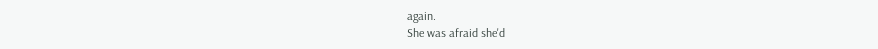again.
She was afraid she'd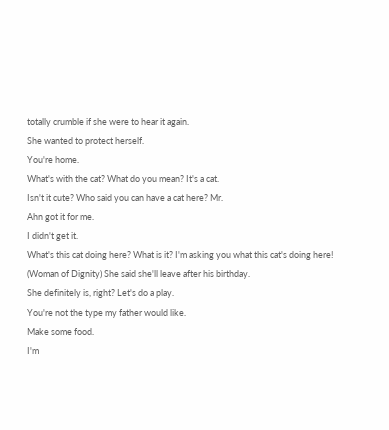totally crumble if she were to hear it again.
She wanted to protect herself.
You're home.
What's with the cat? What do you mean? It's a cat.
Isn't it cute? Who said you can have a cat here? Mr.
Ahn got it for me.
I didn't get it.
What's this cat doing here? What is it? I'm asking you what this cat's doing here! (Woman of Dignity) She said she'll leave after his birthday.
She definitely is, right? Let's do a play.
You're not the type my father would like.
Make some food.
I'm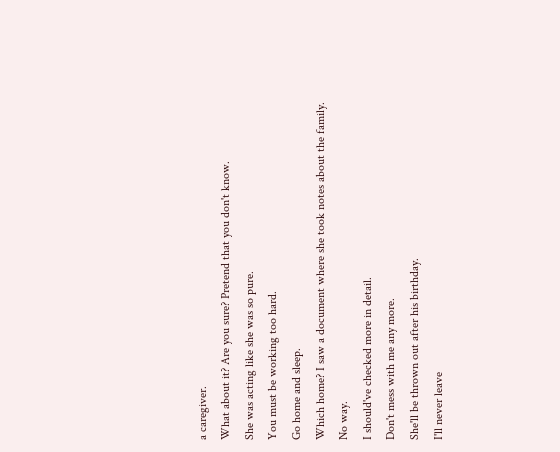a caregiver.
What about it? Are you sure? Pretend that you don't know.
She was acting like she was so pure.
You must be working too hard.
Go home and sleep.
Which home? I saw a document where she took notes about the family.
No way.
I should've checked more in detail.
Don't mess with me any more.
She'll be thrown out after his birthday.
I'll never leave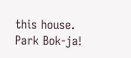this house.
Park Bok-ja!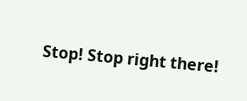Stop! Stop right there!